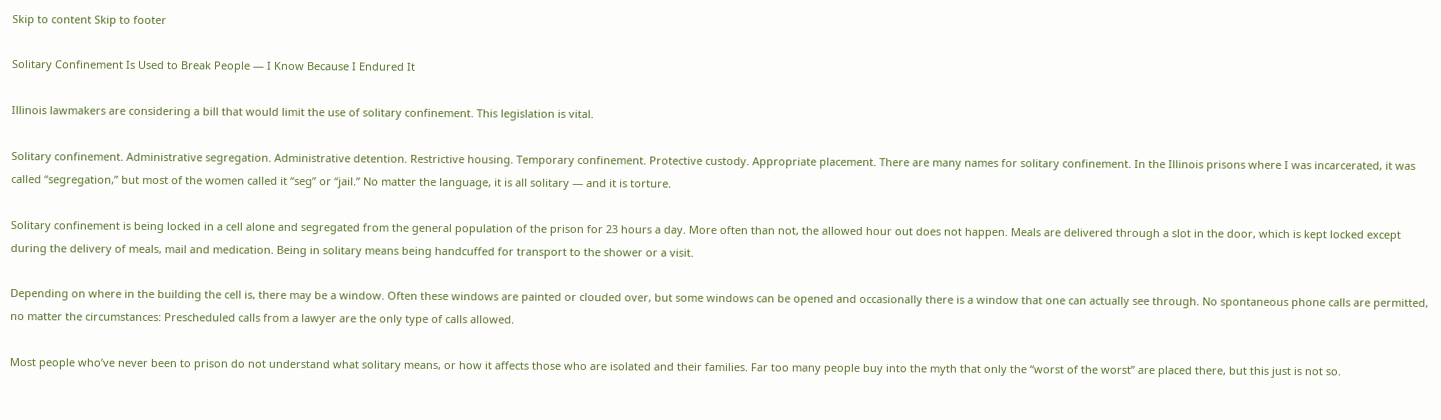Skip to content Skip to footer

Solitary Confinement Is Used to Break People — I Know Because I Endured It

Illinois lawmakers are considering a bill that would limit the use of solitary confinement. This legislation is vital.

Solitary confinement. Administrative segregation. Administrative detention. Restrictive housing. Temporary confinement. Protective custody. Appropriate placement. There are many names for solitary confinement. In the Illinois prisons where I was incarcerated, it was called “segregation,” but most of the women called it “seg” or “jail.” No matter the language, it is all solitary — and it is torture.

Solitary confinement is being locked in a cell alone and segregated from the general population of the prison for 23 hours a day. More often than not, the allowed hour out does not happen. Meals are delivered through a slot in the door, which is kept locked except during the delivery of meals, mail and medication. Being in solitary means being handcuffed for transport to the shower or a visit.

Depending on where in the building the cell is, there may be a window. Often these windows are painted or clouded over, but some windows can be opened and occasionally there is a window that one can actually see through. No spontaneous phone calls are permitted, no matter the circumstances: Prescheduled calls from a lawyer are the only type of calls allowed.

Most people who’ve never been to prison do not understand what solitary means, or how it affects those who are isolated and their families. Far too many people buy into the myth that only the “worst of the worst” are placed there, but this just is not so.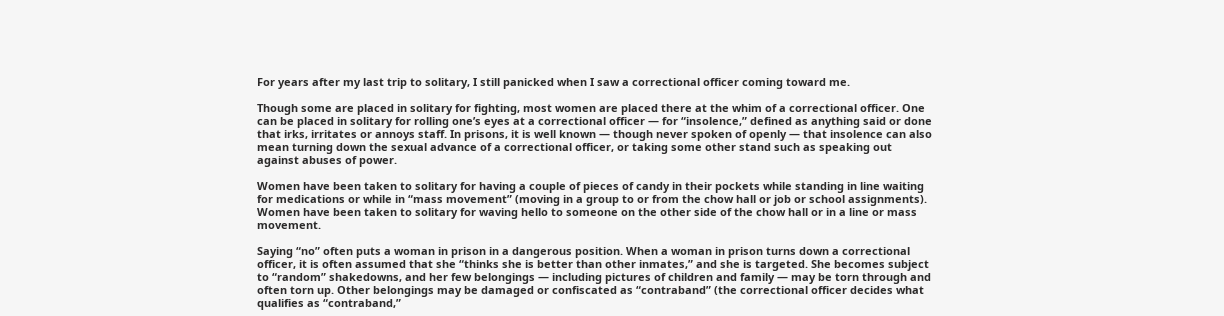For years after my last trip to solitary, I still panicked when I saw a correctional officer coming toward me.

Though some are placed in solitary for fighting, most women are placed there at the whim of a correctional officer. One can be placed in solitary for rolling one’s eyes at a correctional officer — for “insolence,” defined as anything said or done that irks, irritates or annoys staff. In prisons, it is well known — though never spoken of openly — that insolence can also mean turning down the sexual advance of a correctional officer, or taking some other stand such as speaking out against abuses of power.

Women have been taken to solitary for having a couple of pieces of candy in their pockets while standing in line waiting for medications or while in “mass movement” (moving in a group to or from the chow hall or job or school assignments). Women have been taken to solitary for waving hello to someone on the other side of the chow hall or in a line or mass movement.

Saying “no” often puts a woman in prison in a dangerous position. When a woman in prison turns down a correctional officer, it is often assumed that she “thinks she is better than other inmates,” and she is targeted. She becomes subject to “random” shakedowns, and her few belongings — including pictures of children and family — may be torn through and often torn up. Other belongings may be damaged or confiscated as “contraband” (the correctional officer decides what qualifies as “contraband,”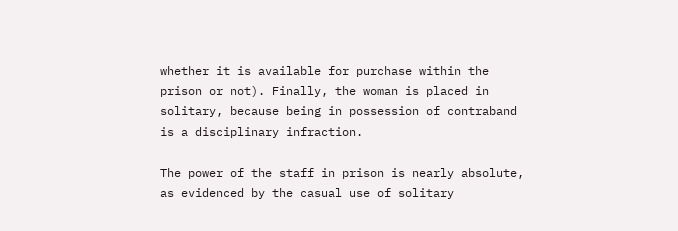whether it is available for purchase within the prison or not). Finally, the woman is placed in solitary, because being in possession of contraband is a disciplinary infraction.

The power of the staff in prison is nearly absolute, as evidenced by the casual use of solitary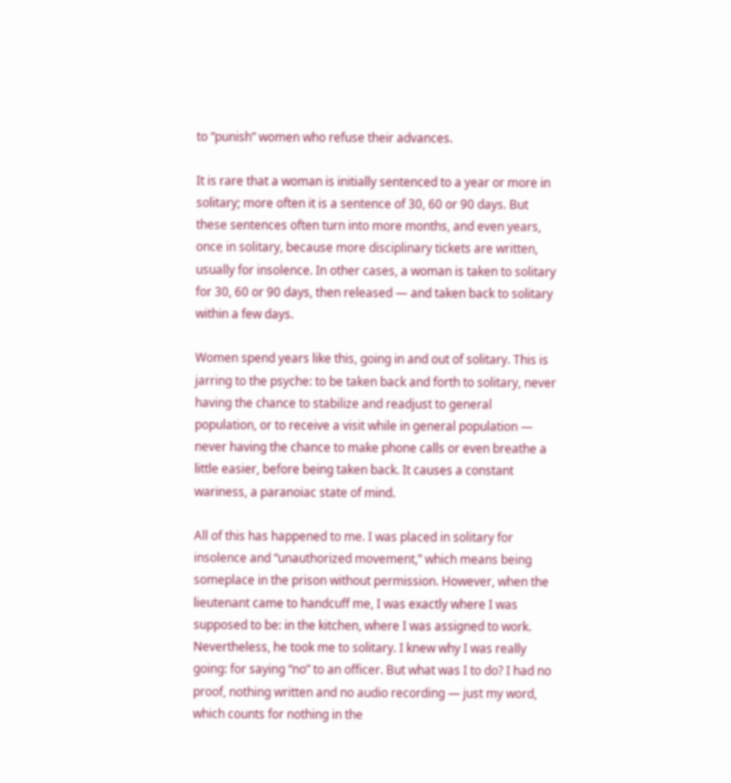to “punish” women who refuse their advances.

It is rare that a woman is initially sentenced to a year or more in solitary; more often it is a sentence of 30, 60 or 90 days. But these sentences often turn into more months, and even years, once in solitary, because more disciplinary tickets are written, usually for insolence. In other cases, a woman is taken to solitary for 30, 60 or 90 days, then released — and taken back to solitary within a few days.

Women spend years like this, going in and out of solitary. This is jarring to the psyche: to be taken back and forth to solitary, never having the chance to stabilize and readjust to general population, or to receive a visit while in general population — never having the chance to make phone calls or even breathe a little easier, before being taken back. It causes a constant wariness, a paranoiac state of mind.

All of this has happened to me. I was placed in solitary for insolence and “unauthorized movement,” which means being someplace in the prison without permission. However, when the lieutenant came to handcuff me, I was exactly where I was supposed to be: in the kitchen, where I was assigned to work. Nevertheless, he took me to solitary. I knew why I was really going: for saying “no” to an officer. But what was I to do? I had no proof, nothing written and no audio recording — just my word, which counts for nothing in the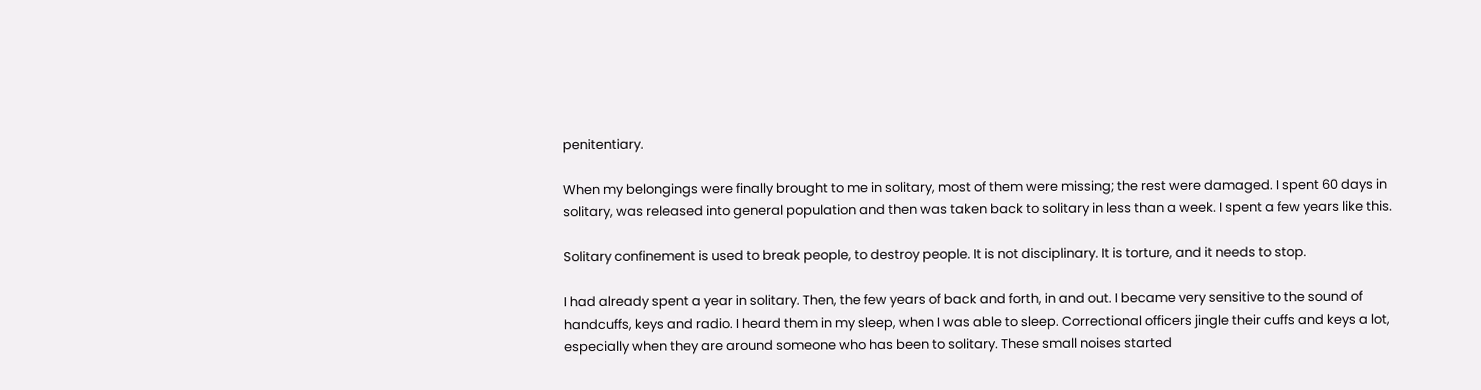penitentiary.

When my belongings were finally brought to me in solitary, most of them were missing; the rest were damaged. I spent 60 days in solitary, was released into general population and then was taken back to solitary in less than a week. I spent a few years like this.

Solitary confinement is used to break people, to destroy people. It is not disciplinary. It is torture, and it needs to stop.

I had already spent a year in solitary. Then, the few years of back and forth, in and out. I became very sensitive to the sound of handcuffs, keys and radio. I heard them in my sleep, when I was able to sleep. Correctional officers jingle their cuffs and keys a lot, especially when they are around someone who has been to solitary. These small noises started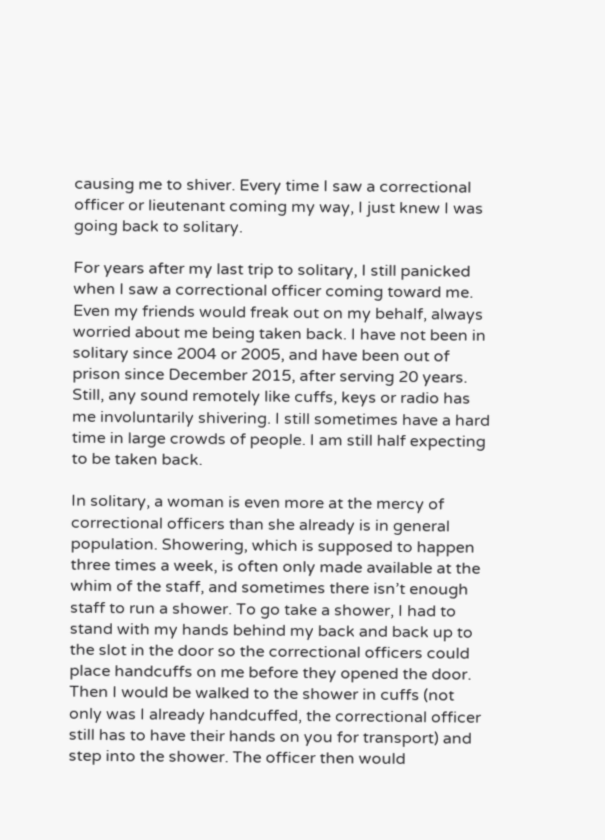causing me to shiver. Every time I saw a correctional officer or lieutenant coming my way, I just knew I was going back to solitary.

For years after my last trip to solitary, I still panicked when I saw a correctional officer coming toward me. Even my friends would freak out on my behalf, always worried about me being taken back. I have not been in solitary since 2004 or 2005, and have been out of prison since December 2015, after serving 20 years. Still, any sound remotely like cuffs, keys or radio has me involuntarily shivering. I still sometimes have a hard time in large crowds of people. I am still half expecting to be taken back.

In solitary, a woman is even more at the mercy of correctional officers than she already is in general population. Showering, which is supposed to happen three times a week, is often only made available at the whim of the staff, and sometimes there isn’t enough staff to run a shower. To go take a shower, I had to stand with my hands behind my back and back up to the slot in the door so the correctional officers could place handcuffs on me before they opened the door. Then I would be walked to the shower in cuffs (not only was I already handcuffed, the correctional officer still has to have their hands on you for transport) and step into the shower. The officer then would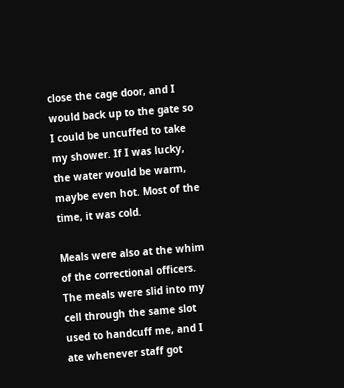close the cage door, and I would back up to the gate so I could be uncuffed to take my shower. If I was lucky, the water would be warm, maybe even hot. Most of the time, it was cold.

Meals were also at the whim of the correctional officers. The meals were slid into my cell through the same slot used to handcuff me, and I ate whenever staff got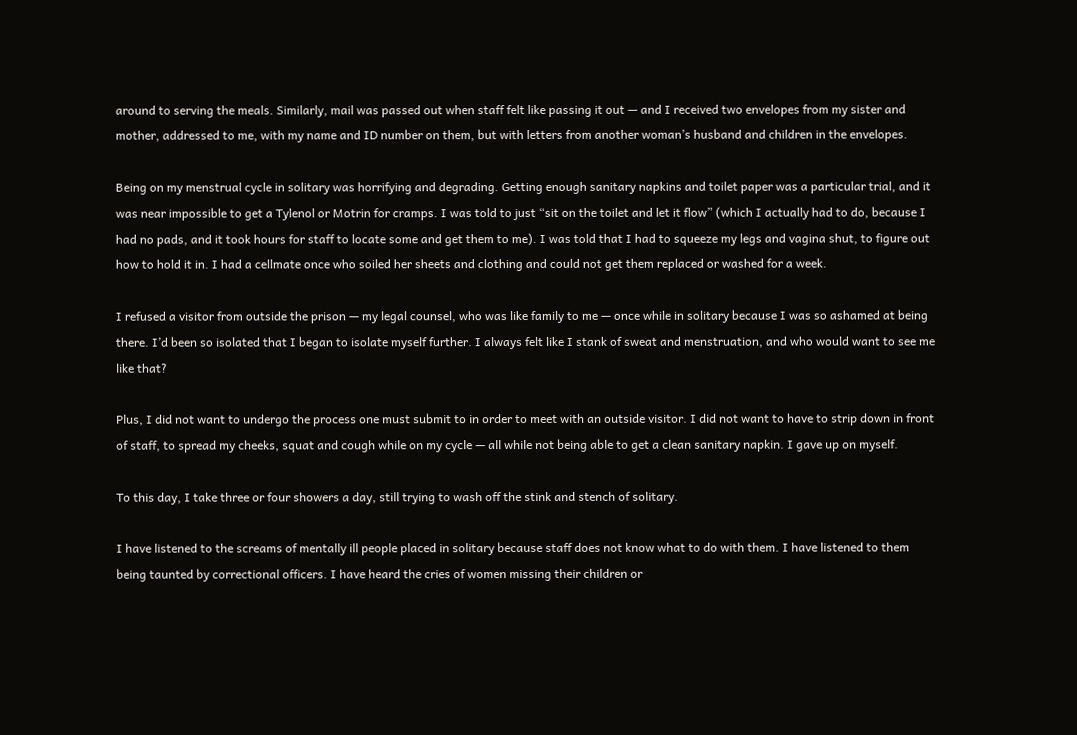around to serving the meals. Similarly, mail was passed out when staff felt like passing it out — and I received two envelopes from my sister and mother, addressed to me, with my name and ID number on them, but with letters from another woman’s husband and children in the envelopes.

Being on my menstrual cycle in solitary was horrifying and degrading. Getting enough sanitary napkins and toilet paper was a particular trial, and it was near impossible to get a Tylenol or Motrin for cramps. I was told to just “sit on the toilet and let it flow” (which I actually had to do, because I had no pads, and it took hours for staff to locate some and get them to me). I was told that I had to squeeze my legs and vagina shut, to figure out how to hold it in. I had a cellmate once who soiled her sheets and clothing and could not get them replaced or washed for a week.

I refused a visitor from outside the prison — my legal counsel, who was like family to me — once while in solitary because I was so ashamed at being there. I’d been so isolated that I began to isolate myself further. I always felt like I stank of sweat and menstruation, and who would want to see me like that?

Plus, I did not want to undergo the process one must submit to in order to meet with an outside visitor. I did not want to have to strip down in front of staff, to spread my cheeks, squat and cough while on my cycle — all while not being able to get a clean sanitary napkin. I gave up on myself.

To this day, I take three or four showers a day, still trying to wash off the stink and stench of solitary.

I have listened to the screams of mentally ill people placed in solitary because staff does not know what to do with them. I have listened to them being taunted by correctional officers. I have heard the cries of women missing their children or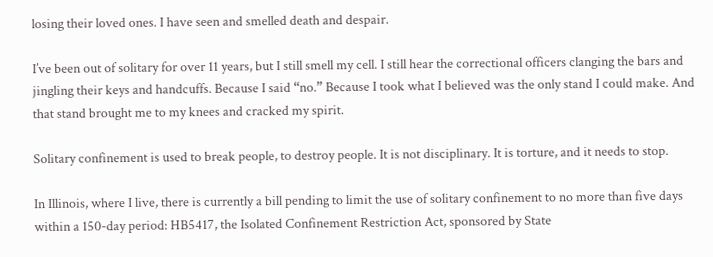losing their loved ones. I have seen and smelled death and despair.

I’ve been out of solitary for over 11 years, but I still smell my cell. I still hear the correctional officers clanging the bars and jingling their keys and handcuffs. Because I said “no.” Because I took what I believed was the only stand I could make. And that stand brought me to my knees and cracked my spirit.

Solitary confinement is used to break people, to destroy people. It is not disciplinary. It is torture, and it needs to stop.

In Illinois, where I live, there is currently a bill pending to limit the use of solitary confinement to no more than five days within a 150-day period: HB5417, the Isolated Confinement Restriction Act, sponsored by State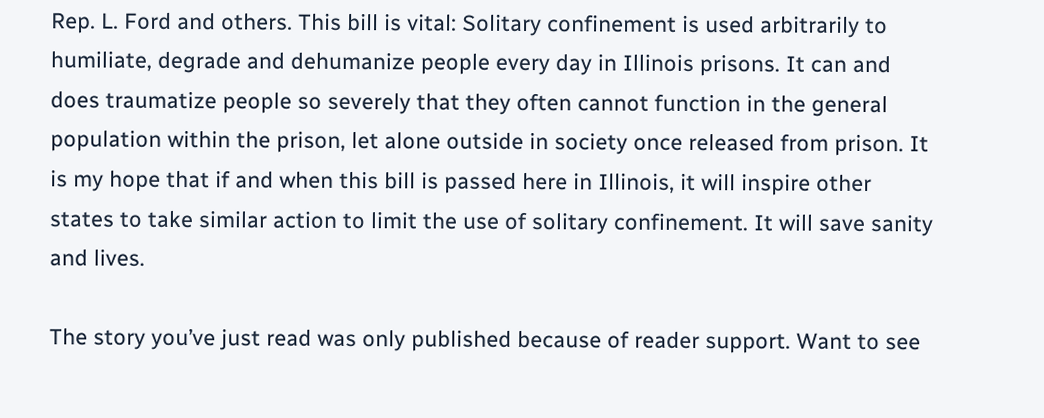Rep. L. Ford and others. This bill is vital: Solitary confinement is used arbitrarily to humiliate, degrade and dehumanize people every day in Illinois prisons. It can and does traumatize people so severely that they often cannot function in the general population within the prison, let alone outside in society once released from prison. It is my hope that if and when this bill is passed here in Illinois, it will inspire other states to take similar action to limit the use of solitary confinement. It will save sanity and lives.

The story you’ve just read was only published because of reader support. Want to see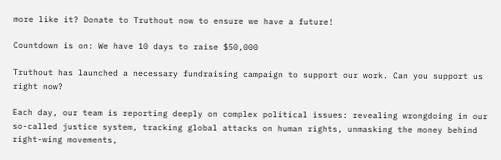more like it? Donate to Truthout now to ensure we have a future!

Countdown is on: We have 10 days to raise $50,000

Truthout has launched a necessary fundraising campaign to support our work. Can you support us right now?

Each day, our team is reporting deeply on complex political issues: revealing wrongdoing in our so-called justice system, tracking global attacks on human rights, unmasking the money behind right-wing movements,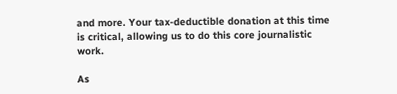and more. Your tax-deductible donation at this time is critical, allowing us to do this core journalistic work.

As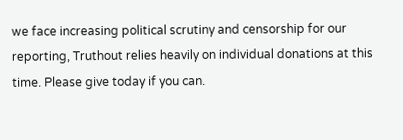we face increasing political scrutiny and censorship for our reporting, Truthout relies heavily on individual donations at this time. Please give today if you can.